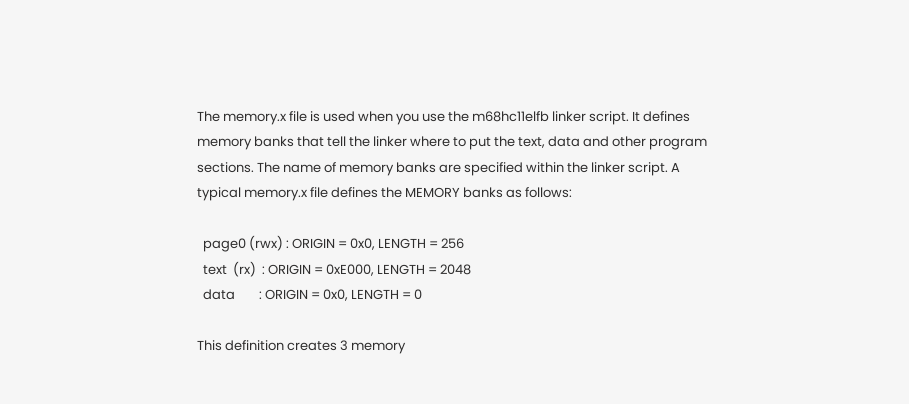The memory.x file is used when you use the m68hc11elfb linker script. It defines memory banks that tell the linker where to put the text, data and other program sections. The name of memory banks are specified within the linker script. A typical memory.x file defines the MEMORY banks as follows:

  page0 (rwx) : ORIGIN = 0x0, LENGTH = 256
  text  (rx)  : ORIGIN = 0xE000, LENGTH = 2048
  data        : ORIGIN = 0x0, LENGTH = 0

This definition creates 3 memory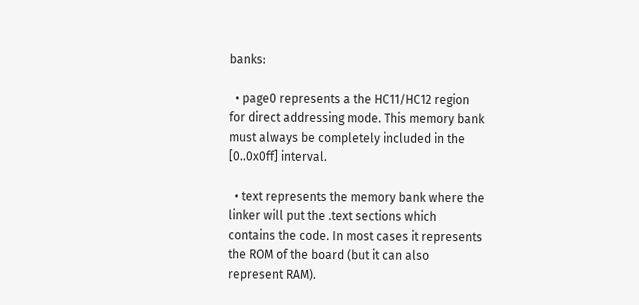banks:

  • page0 represents a the HC11/HC12 region for direct addressing mode. This memory bank must always be completely included in the [0..0x0ff] interval.

  • text represents the memory bank where the linker will put the .text sections which contains the code. In most cases it represents the ROM of the board (but it can also represent RAM).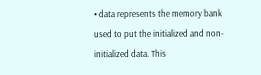• data represents the memory bank used to put the initialized and non-initialized data. This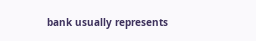bank usually represents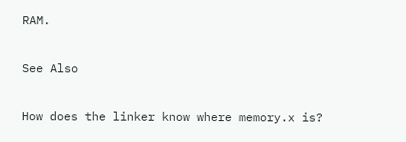RAM.

See Also

How does the linker know where memory.x is?